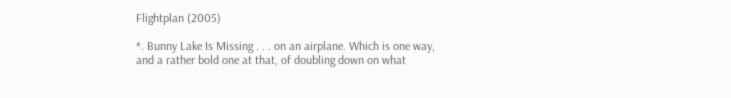Flightplan (2005)

*. Bunny Lake Is Missing . . . on an airplane. Which is one way, and a rather bold one at that, of doubling down on what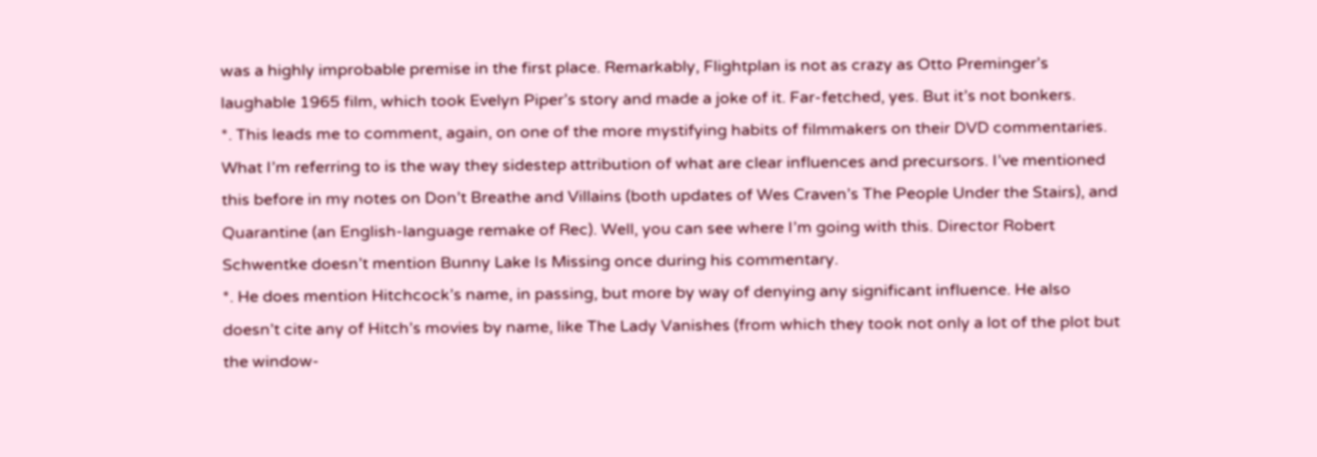was a highly improbable premise in the first place. Remarkably, Flightplan is not as crazy as Otto Preminger’s laughable 1965 film, which took Evelyn Piper’s story and made a joke of it. Far-fetched, yes. But it’s not bonkers.
*. This leads me to comment, again, on one of the more mystifying habits of filmmakers on their DVD commentaries. What I’m referring to is the way they sidestep attribution of what are clear influences and precursors. I’ve mentioned this before in my notes on Don’t Breathe and Villains (both updates of Wes Craven’s The People Under the Stairs), and Quarantine (an English-language remake of Rec). Well, you can see where I’m going with this. Director Robert Schwentke doesn’t mention Bunny Lake Is Missing once during his commentary.
*. He does mention Hitchcock’s name, in passing, but more by way of denying any significant influence. He also doesn’t cite any of Hitch’s movies by name, like The Lady Vanishes (from which they took not only a lot of the plot but the window-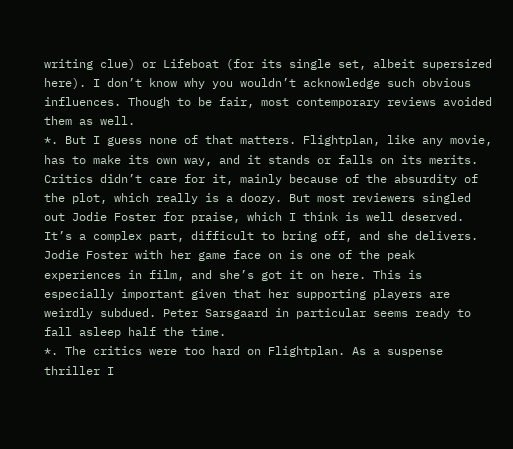writing clue) or Lifeboat (for its single set, albeit supersized here). I don’t know why you wouldn’t acknowledge such obvious influences. Though to be fair, most contemporary reviews avoided them as well.
*. But I guess none of that matters. Flightplan, like any movie, has to make its own way, and it stands or falls on its merits. Critics didn’t care for it, mainly because of the absurdity of the plot, which really is a doozy. But most reviewers singled out Jodie Foster for praise, which I think is well deserved. It’s a complex part, difficult to bring off, and she delivers. Jodie Foster with her game face on is one of the peak experiences in film, and she’s got it on here. This is especially important given that her supporting players are weirdly subdued. Peter Sarsgaard in particular seems ready to fall asleep half the time.
*. The critics were too hard on Flightplan. As a suspense thriller I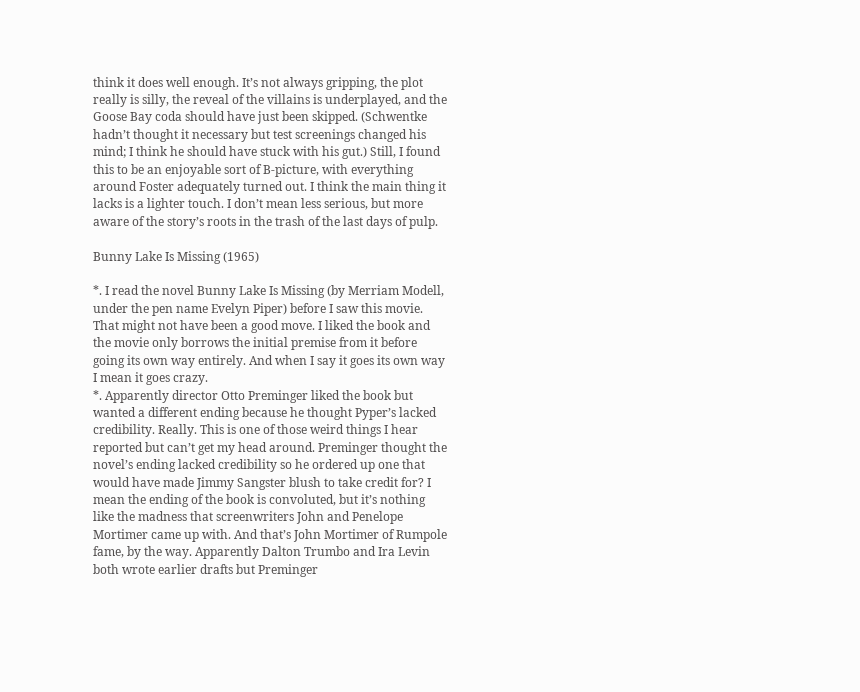think it does well enough. It’s not always gripping, the plot really is silly, the reveal of the villains is underplayed, and the Goose Bay coda should have just been skipped. (Schwentke hadn’t thought it necessary but test screenings changed his mind; I think he should have stuck with his gut.) Still, I found this to be an enjoyable sort of B-picture, with everything around Foster adequately turned out. I think the main thing it lacks is a lighter touch. I don’t mean less serious, but more aware of the story’s roots in the trash of the last days of pulp.

Bunny Lake Is Missing (1965)

*. I read the novel Bunny Lake Is Missing (by Merriam Modell, under the pen name Evelyn Piper) before I saw this movie. That might not have been a good move. I liked the book and the movie only borrows the initial premise from it before going its own way entirely. And when I say it goes its own way I mean it goes crazy.
*. Apparently director Otto Preminger liked the book but wanted a different ending because he thought Pyper’s lacked credibility. Really. This is one of those weird things I hear reported but can’t get my head around. Preminger thought the novel’s ending lacked credibility so he ordered up one that would have made Jimmy Sangster blush to take credit for? I mean the ending of the book is convoluted, but it’s nothing like the madness that screenwriters John and Penelope Mortimer came up with. And that’s John Mortimer of Rumpole fame, by the way. Apparently Dalton Trumbo and Ira Levin both wrote earlier drafts but Preminger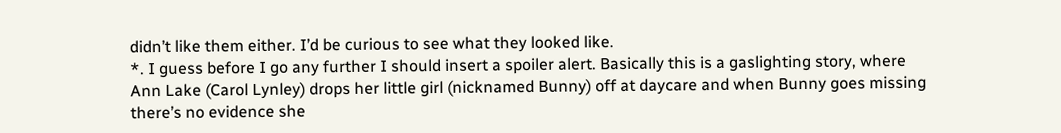didn’t like them either. I’d be curious to see what they looked like.
*. I guess before I go any further I should insert a spoiler alert. Basically this is a gaslighting story, where Ann Lake (Carol Lynley) drops her little girl (nicknamed Bunny) off at daycare and when Bunny goes missing there’s no evidence she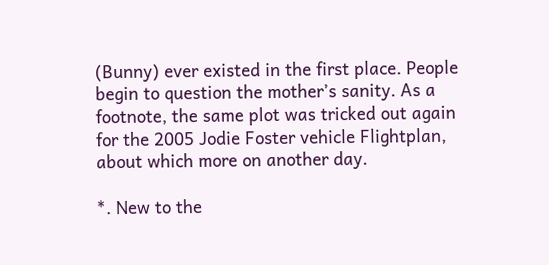(Bunny) ever existed in the first place. People begin to question the mother’s sanity. As a footnote, the same plot was tricked out again for the 2005 Jodie Foster vehicle Flightplan, about which more on another day.

*. New to the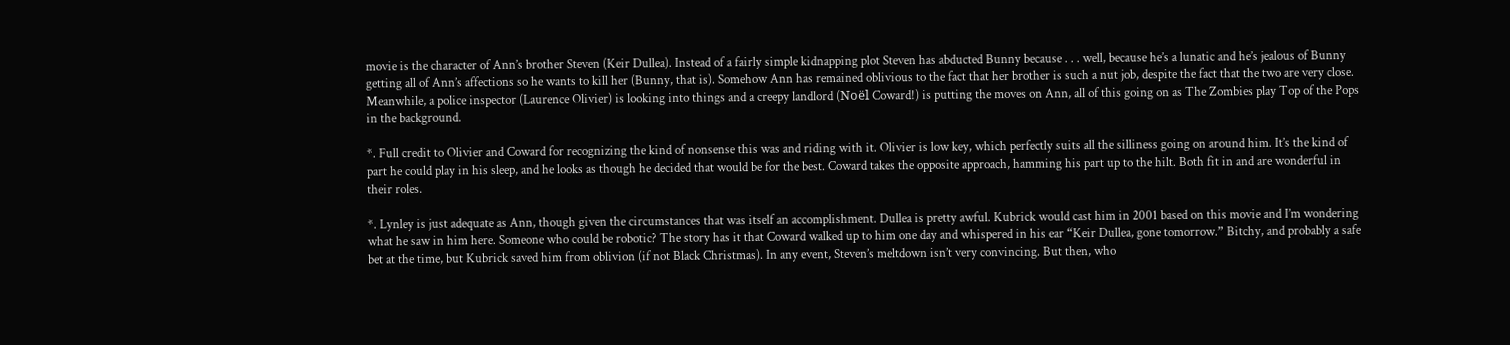movie is the character of Ann’s brother Steven (Keir Dullea). Instead of a fairly simple kidnapping plot Steven has abducted Bunny because . . . well, because he’s a lunatic and he’s jealous of Bunny getting all of Ann’s affections so he wants to kill her (Bunny, that is). Somehow Ann has remained oblivious to the fact that her brother is such a nut job, despite the fact that the two are very close. Meanwhile, a police inspector (Laurence Olivier) is looking into things and a creepy landlord (Noël Coward!) is putting the moves on Ann, all of this going on as The Zombies play Top of the Pops in the background.

*. Full credit to Olivier and Coward for recognizing the kind of nonsense this was and riding with it. Olivier is low key, which perfectly suits all the silliness going on around him. It’s the kind of part he could play in his sleep, and he looks as though he decided that would be for the best. Coward takes the opposite approach, hamming his part up to the hilt. Both fit in and are wonderful in their roles.

*. Lynley is just adequate as Ann, though given the circumstances that was itself an accomplishment. Dullea is pretty awful. Kubrick would cast him in 2001 based on this movie and I’m wondering what he saw in him here. Someone who could be robotic? The story has it that Coward walked up to him one day and whispered in his ear “Keir Dullea, gone tomorrow.” Bitchy, and probably a safe bet at the time, but Kubrick saved him from oblivion (if not Black Christmas). In any event, Steven’s meltdown isn’t very convincing. But then, who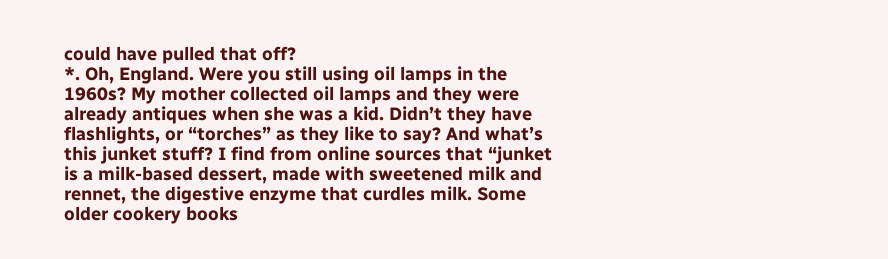could have pulled that off?
*. Oh, England. Were you still using oil lamps in the 1960s? My mother collected oil lamps and they were already antiques when she was a kid. Didn’t they have flashlights, or “torches” as they like to say? And what’s this junket stuff? I find from online sources that “junket is a milk-based dessert, made with sweetened milk and rennet, the digestive enzyme that curdles milk. Some older cookery books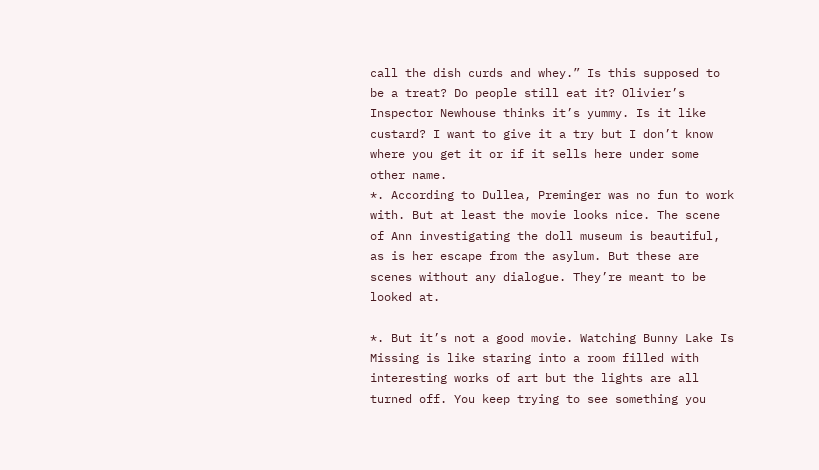call the dish curds and whey.” Is this supposed to be a treat? Do people still eat it? Olivier’s Inspector Newhouse thinks it’s yummy. Is it like custard? I want to give it a try but I don’t know where you get it or if it sells here under some other name.
*. According to Dullea, Preminger was no fun to work with. But at least the movie looks nice. The scene of Ann investigating the doll museum is beautiful, as is her escape from the asylum. But these are scenes without any dialogue. They’re meant to be looked at.

*. But it’s not a good movie. Watching Bunny Lake Is Missing is like staring into a room filled with interesting works of art but the lights are all turned off. You keep trying to see something you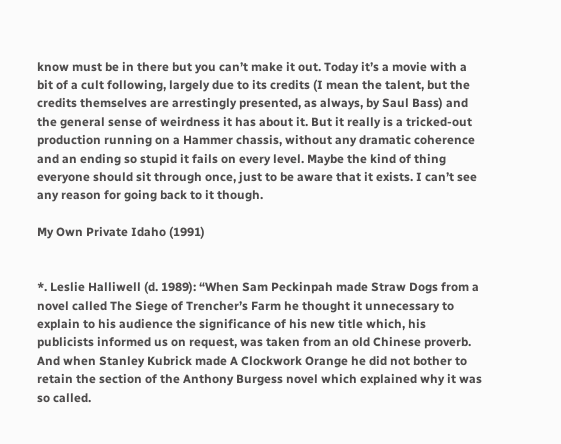know must be in there but you can’t make it out. Today it’s a movie with a bit of a cult following, largely due to its credits (I mean the talent, but the credits themselves are arrestingly presented, as always, by Saul Bass) and the general sense of weirdness it has about it. But it really is a tricked-out production running on a Hammer chassis, without any dramatic coherence and an ending so stupid it fails on every level. Maybe the kind of thing everyone should sit through once, just to be aware that it exists. I can’t see any reason for going back to it though.

My Own Private Idaho (1991)


*. Leslie Halliwell (d. 1989): “When Sam Peckinpah made Straw Dogs from a novel called The Siege of Trencher’s Farm he thought it unnecessary to explain to his audience the significance of his new title which, his publicists informed us on request, was taken from an old Chinese proverb. And when Stanley Kubrick made A Clockwork Orange he did not bother to retain the section of the Anthony Burgess novel which explained why it was so called.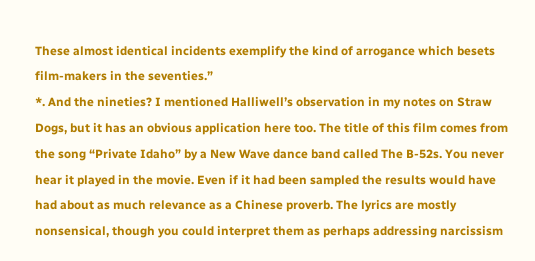These almost identical incidents exemplify the kind of arrogance which besets film-makers in the seventies.”
*. And the nineties? I mentioned Halliwell’s observation in my notes on Straw Dogs, but it has an obvious application here too. The title of this film comes from the song “Private Idaho” by a New Wave dance band called The B-52s. You never hear it played in the movie. Even if it had been sampled the results would have had about as much relevance as a Chinese proverb. The lyrics are mostly nonsensical, though you could interpret them as perhaps addressing narcissism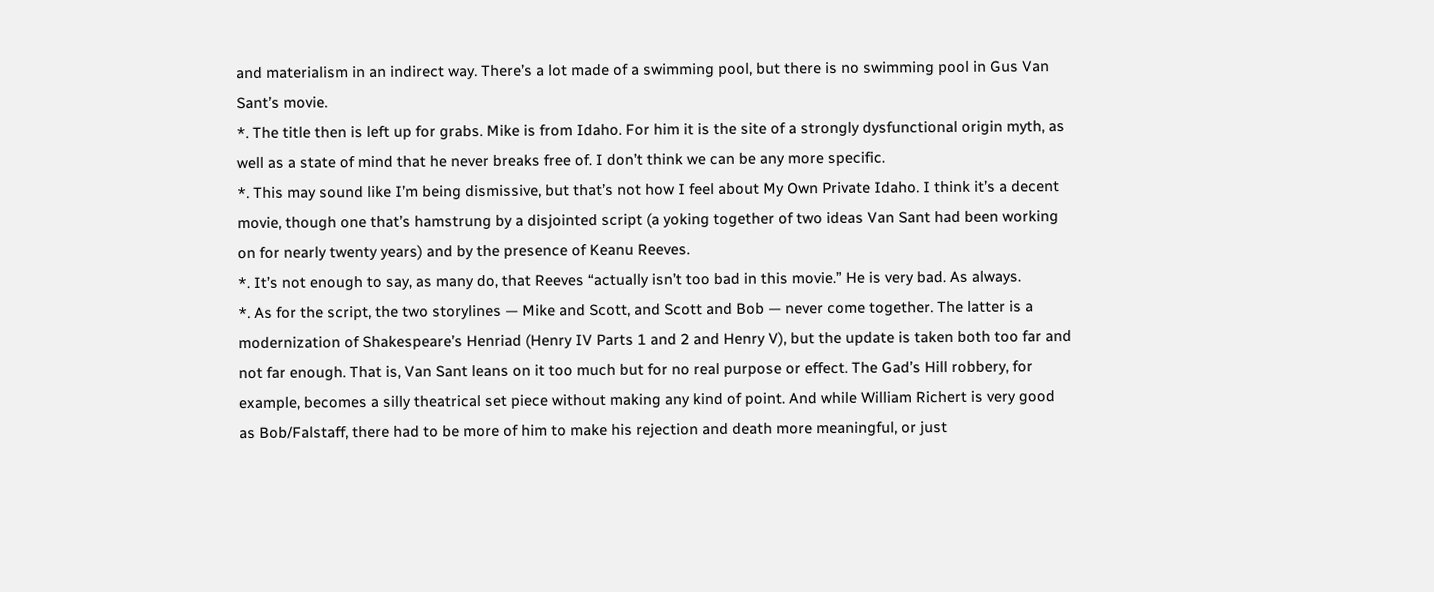and materialism in an indirect way. There’s a lot made of a swimming pool, but there is no swimming pool in Gus Van Sant’s movie.
*. The title then is left up for grabs. Mike is from Idaho. For him it is the site of a strongly dysfunctional origin myth, as well as a state of mind that he never breaks free of. I don’t think we can be any more specific.
*. This may sound like I’m being dismissive, but that’s not how I feel about My Own Private Idaho. I think it’s a decent movie, though one that’s hamstrung by a disjointed script (a yoking together of two ideas Van Sant had been working on for nearly twenty years) and by the presence of Keanu Reeves.
*. It’s not enough to say, as many do, that Reeves “actually isn’t too bad in this movie.” He is very bad. As always.
*. As for the script, the two storylines — Mike and Scott, and Scott and Bob — never come together. The latter is a modernization of Shakespeare’s Henriad (Henry IV Parts 1 and 2 and Henry V), but the update is taken both too far and not far enough. That is, Van Sant leans on it too much but for no real purpose or effect. The Gad’s Hill robbery, for example, becomes a silly theatrical set piece without making any kind of point. And while William Richert is very good as Bob/Falstaff, there had to be more of him to make his rejection and death more meaningful, or just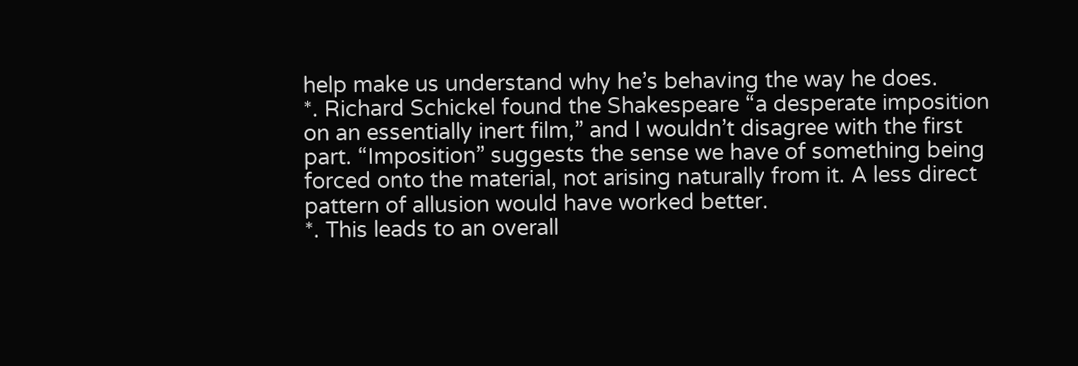help make us understand why he’s behaving the way he does.
*. Richard Schickel found the Shakespeare “a desperate imposition on an essentially inert film,” and I wouldn’t disagree with the first part. “Imposition” suggests the sense we have of something being forced onto the material, not arising naturally from it. A less direct pattern of allusion would have worked better.
*. This leads to an overall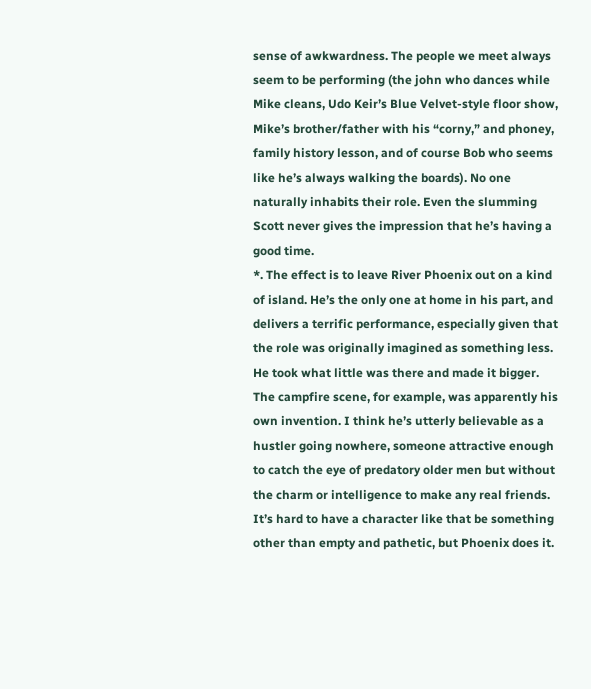sense of awkwardness. The people we meet always seem to be performing (the john who dances while Mike cleans, Udo Keir’s Blue Velvet-style floor show, Mike’s brother/father with his “corny,” and phoney, family history lesson, and of course Bob who seems like he’s always walking the boards). No one naturally inhabits their role. Even the slumming Scott never gives the impression that he’s having a good time.
*. The effect is to leave River Phoenix out on a kind of island. He’s the only one at home in his part, and delivers a terrific performance, especially given that the role was originally imagined as something less. He took what little was there and made it bigger. The campfire scene, for example, was apparently his own invention. I think he’s utterly believable as a hustler going nowhere, someone attractive enough to catch the eye of predatory older men but without the charm or intelligence to make any real friends. It’s hard to have a character like that be something other than empty and pathetic, but Phoenix does it.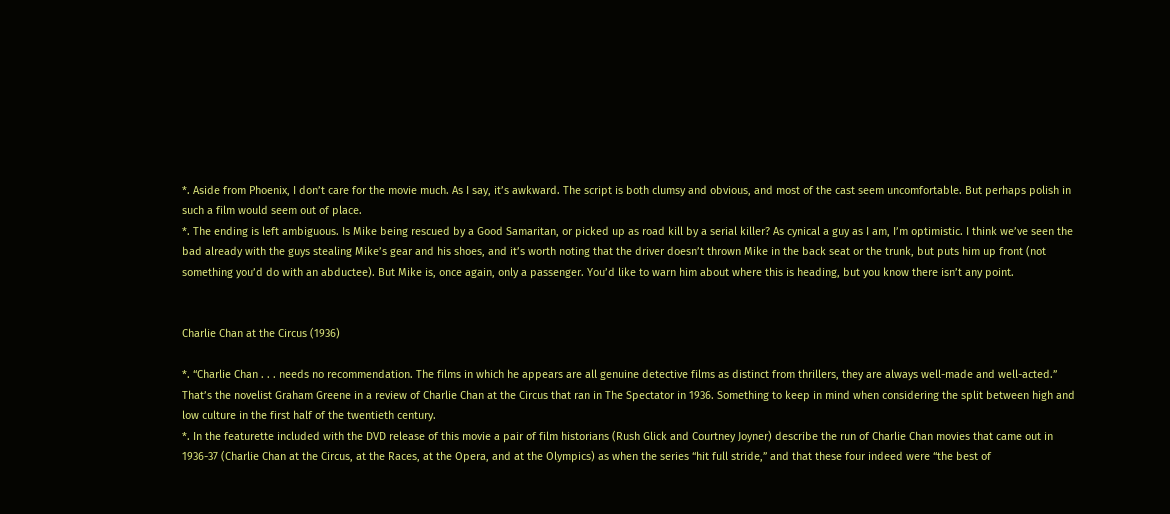*. Aside from Phoenix, I don’t care for the movie much. As I say, it’s awkward. The script is both clumsy and obvious, and most of the cast seem uncomfortable. But perhaps polish in such a film would seem out of place.
*. The ending is left ambiguous. Is Mike being rescued by a Good Samaritan, or picked up as road kill by a serial killer? As cynical a guy as I am, I’m optimistic. I think we’ve seen the bad already with the guys stealing Mike’s gear and his shoes, and it’s worth noting that the driver doesn’t thrown Mike in the back seat or the trunk, but puts him up front (not something you’d do with an abductee). But Mike is, once again, only a passenger. You’d like to warn him about where this is heading, but you know there isn’t any point.


Charlie Chan at the Circus (1936)

*. “Charlie Chan . . . needs no recommendation. The films in which he appears are all genuine detective films as distinct from thrillers, they are always well-made and well-acted.” That’s the novelist Graham Greene in a review of Charlie Chan at the Circus that ran in The Spectator in 1936. Something to keep in mind when considering the split between high and low culture in the first half of the twentieth century.
*. In the featurette included with the DVD release of this movie a pair of film historians (Rush Glick and Courtney Joyner) describe the run of Charlie Chan movies that came out in 1936-37 (Charlie Chan at the Circus, at the Races, at the Opera, and at the Olympics) as when the series “hit full stride,” and that these four indeed were “the best of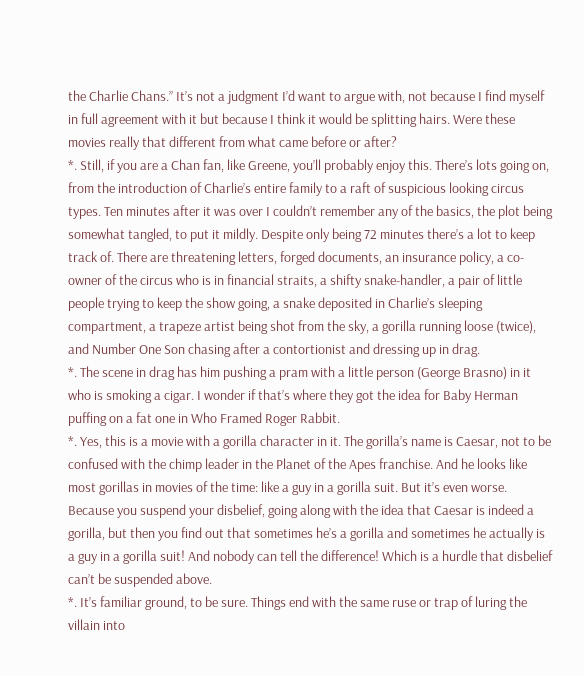the Charlie Chans.” It’s not a judgment I’d want to argue with, not because I find myself in full agreement with it but because I think it would be splitting hairs. Were these movies really that different from what came before or after?
*. Still, if you are a Chan fan, like Greene, you’ll probably enjoy this. There’s lots going on, from the introduction of Charlie’s entire family to a raft of suspicious looking circus types. Ten minutes after it was over I couldn’t remember any of the basics, the plot being somewhat tangled, to put it mildly. Despite only being 72 minutes there’s a lot to keep track of. There are threatening letters, forged documents, an insurance policy, a co-owner of the circus who is in financial straits, a shifty snake-handler, a pair of little people trying to keep the show going, a snake deposited in Charlie’s sleeping compartment, a trapeze artist being shot from the sky, a gorilla running loose (twice), and Number One Son chasing after a contortionist and dressing up in drag.
*. The scene in drag has him pushing a pram with a little person (George Brasno) in it who is smoking a cigar. I wonder if that’s where they got the idea for Baby Herman puffing on a fat one in Who Framed Roger Rabbit.
*. Yes, this is a movie with a gorilla character in it. The gorilla’s name is Caesar, not to be confused with the chimp leader in the Planet of the Apes franchise. And he looks like most gorillas in movies of the time: like a guy in a gorilla suit. But it’s even worse. Because you suspend your disbelief, going along with the idea that Caesar is indeed a gorilla, but then you find out that sometimes he’s a gorilla and sometimes he actually is a guy in a gorilla suit! And nobody can tell the difference! Which is a hurdle that disbelief can’t be suspended above.
*. It’s familiar ground, to be sure. Things end with the same ruse or trap of luring the villain into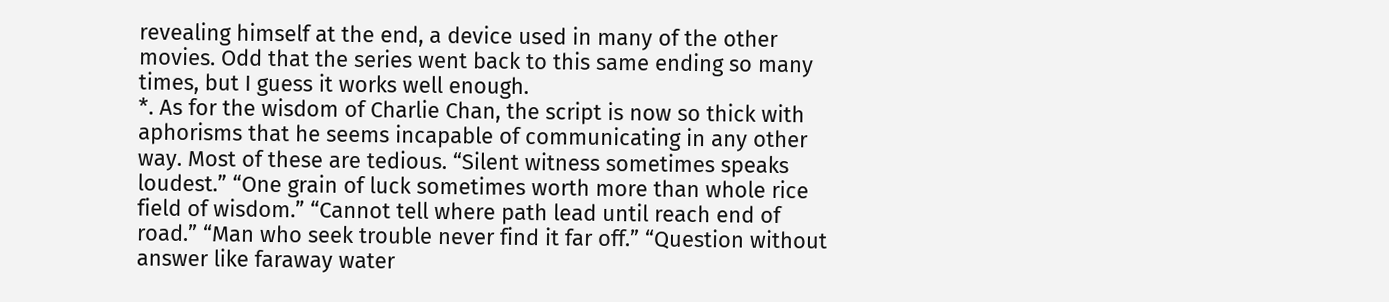revealing himself at the end, a device used in many of the other movies. Odd that the series went back to this same ending so many times, but I guess it works well enough.
*. As for the wisdom of Charlie Chan, the script is now so thick with aphorisms that he seems incapable of communicating in any other way. Most of these are tedious. “Silent witness sometimes speaks loudest.” “One grain of luck sometimes worth more than whole rice field of wisdom.” “Cannot tell where path lead until reach end of road.” “Man who seek trouble never find it far off.” “Question without answer like faraway water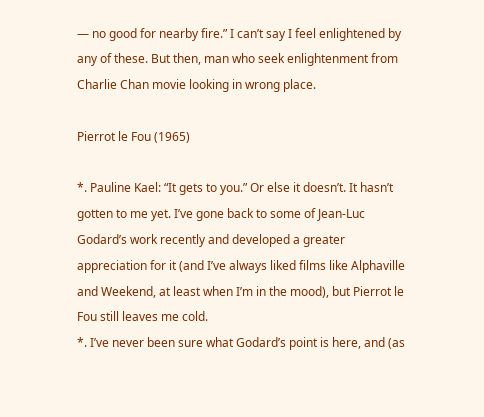— no good for nearby fire.” I can’t say I feel enlightened by any of these. But then, man who seek enlightenment from Charlie Chan movie looking in wrong place.

Pierrot le Fou (1965)

*. Pauline Kael: “It gets to you.” Or else it doesn’t. It hasn’t gotten to me yet. I’ve gone back to some of Jean-Luc Godard’s work recently and developed a greater appreciation for it (and I’ve always liked films like Alphaville and Weekend, at least when I’m in the mood), but Pierrot le Fou still leaves me cold.
*. I’ve never been sure what Godard’s point is here, and (as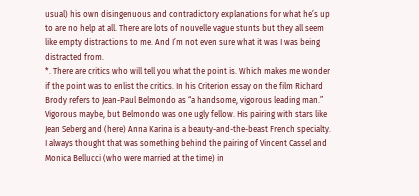usual) his own disingenuous and contradictory explanations for what he’s up to are no help at all. There are lots of nouvelle vague stunts but they all seem like empty distractions to me. And I’m not even sure what it was I was being distracted from.
*. There are critics who will tell you what the point is. Which makes me wonder if the point was to enlist the critics. In his Criterion essay on the film Richard Brody refers to Jean-Paul Belmondo as “a handsome, vigorous leading man.” Vigorous maybe, but Belmondo was one ugly fellow. His pairing with stars like Jean Seberg and (here) Anna Karina is a beauty-and-the-beast French specialty. I always thought that was something behind the pairing of Vincent Cassel and Monica Bellucci (who were married at the time) in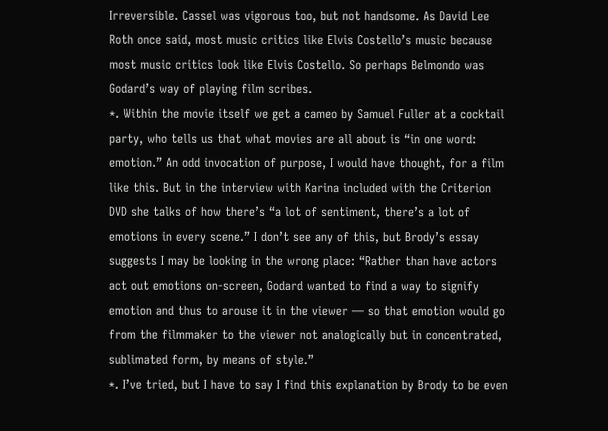Irreversible. Cassel was vigorous too, but not handsome. As David Lee Roth once said, most music critics like Elvis Costello’s music because most music critics look like Elvis Costello. So perhaps Belmondo was Godard’s way of playing film scribes.
*. Within the movie itself we get a cameo by Samuel Fuller at a cocktail party, who tells us that what movies are all about is “in one word: emotion.” An odd invocation of purpose, I would have thought, for a film like this. But in the interview with Karina included with the Criterion DVD she talks of how there’s “a lot of sentiment, there’s a lot of emotions in every scene.” I don’t see any of this, but Brody’s essay suggests I may be looking in the wrong place: “Rather than have actors act out emotions on-screen, Godard wanted to find a way to signify emotion and thus to arouse it in the viewer — so that emotion would go from the filmmaker to the viewer not analogically but in concentrated, sublimated form, by means of style.”
*. I’ve tried, but I have to say I find this explanation by Brody to be even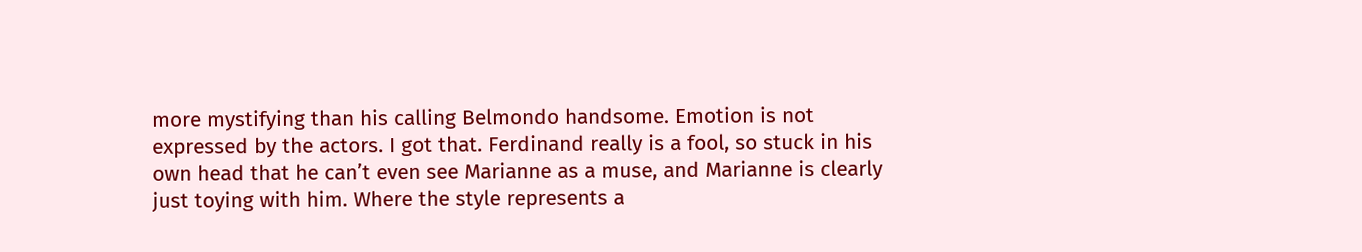more mystifying than his calling Belmondo handsome. Emotion is not expressed by the actors. I got that. Ferdinand really is a fool, so stuck in his own head that he can’t even see Marianne as a muse, and Marianne is clearly just toying with him. Where the style represents a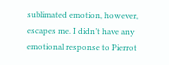sublimated emotion, however, escapes me. I didn’t have any emotional response to Pierrot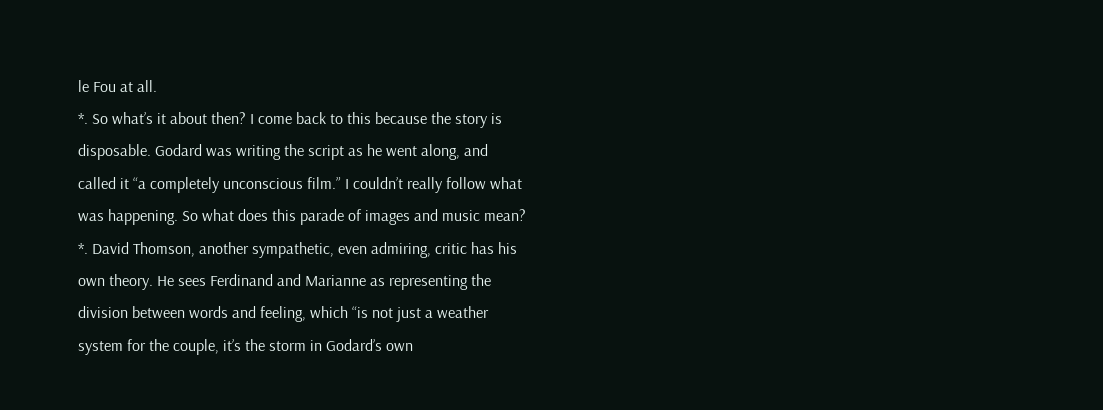le Fou at all.
*. So what’s it about then? I come back to this because the story is disposable. Godard was writing the script as he went along, and called it “a completely unconscious film.” I couldn’t really follow what was happening. So what does this parade of images and music mean?
*. David Thomson, another sympathetic, even admiring, critic has his own theory. He sees Ferdinand and Marianne as representing the division between words and feeling, which “is not just a weather system for the couple, it’s the storm in Godard’s own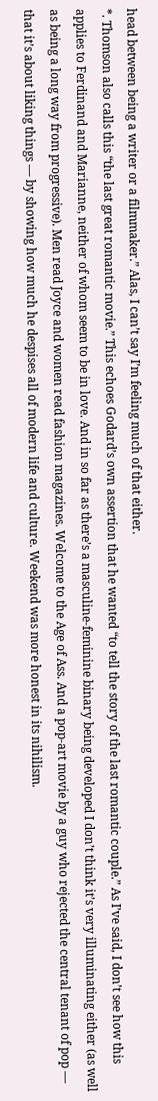head between being a writer or a filmmaker.” Alas, I can’t say I’m feeling much of that either.
*. Thomson also calls this “the last great romantic movie.” This echoes Godard’s own assertion that he wanted “to tell the story of the last romantic couple.” As I’ve said, I don’t see how this applies to Ferdinand and Marianne, neither of whom seem to be in love. And in so far as there’s a masculine-feminine binary being developed I don’t think it’s very illuminating either (as well as being a long way from progressive). Men read Joyce and women read fashion magazines. Welcome to the Age of Ass. And a pop-art movie by a guy who rejected the central tenant of pop — that it’s about liking things — by showing how much he despises all of modern life and culture. Weekend was more honest in its nihilism.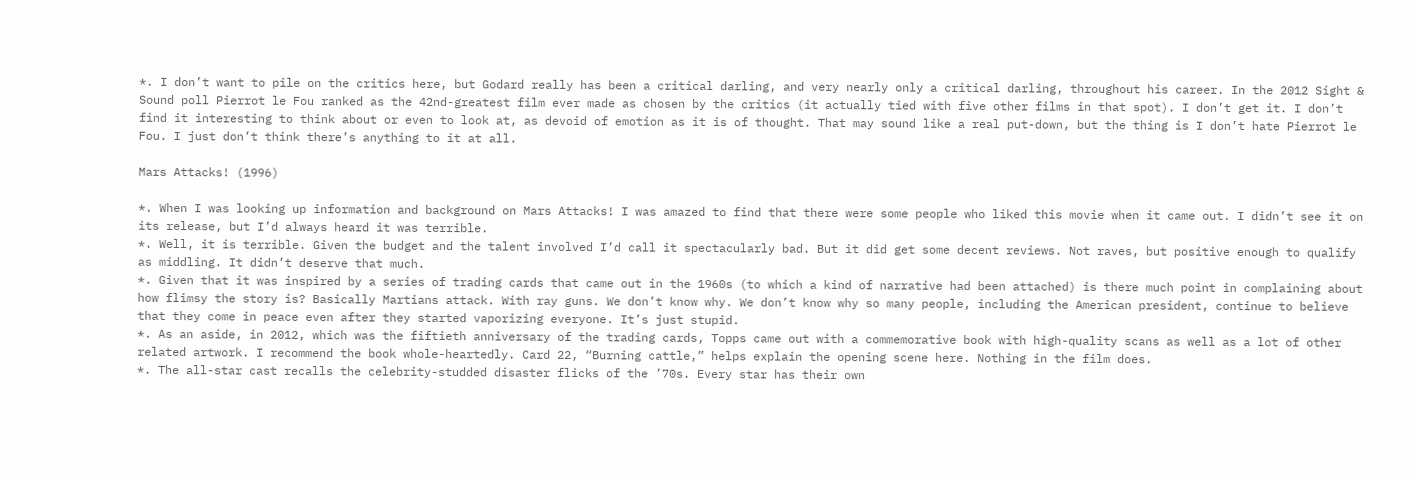*. I don’t want to pile on the critics here, but Godard really has been a critical darling, and very nearly only a critical darling, throughout his career. In the 2012 Sight & Sound poll Pierrot le Fou ranked as the 42nd-greatest film ever made as chosen by the critics (it actually tied with five other films in that spot). I don’t get it. I don’t find it interesting to think about or even to look at, as devoid of emotion as it is of thought. That may sound like a real put-down, but the thing is I don’t hate Pierrot le Fou. I just don’t think there’s anything to it at all.

Mars Attacks! (1996)

*. When I was looking up information and background on Mars Attacks! I was amazed to find that there were some people who liked this movie when it came out. I didn’t see it on its release, but I’d always heard it was terrible.
*. Well, it is terrible. Given the budget and the talent involved I’d call it spectacularly bad. But it did get some decent reviews. Not raves, but positive enough to qualify as middling. It didn’t deserve that much.
*. Given that it was inspired by a series of trading cards that came out in the 1960s (to which a kind of narrative had been attached) is there much point in complaining about how flimsy the story is? Basically Martians attack. With ray guns. We don’t know why. We don’t know why so many people, including the American president, continue to believe that they come in peace even after they started vaporizing everyone. It’s just stupid.
*. As an aside, in 2012, which was the fiftieth anniversary of the trading cards, Topps came out with a commemorative book with high-quality scans as well as a lot of other related artwork. I recommend the book whole-heartedly. Card 22, “Burning cattle,” helps explain the opening scene here. Nothing in the film does.
*. The all-star cast recalls the celebrity-studded disaster flicks of the ’70s. Every star has their own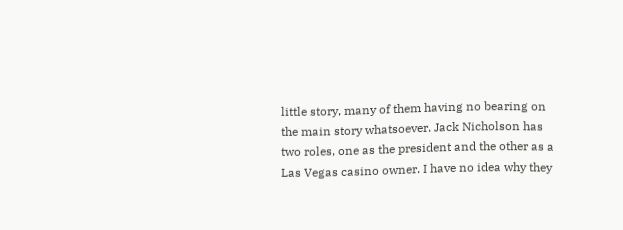little story, many of them having no bearing on the main story whatsoever. Jack Nicholson has two roles, one as the president and the other as a Las Vegas casino owner. I have no idea why they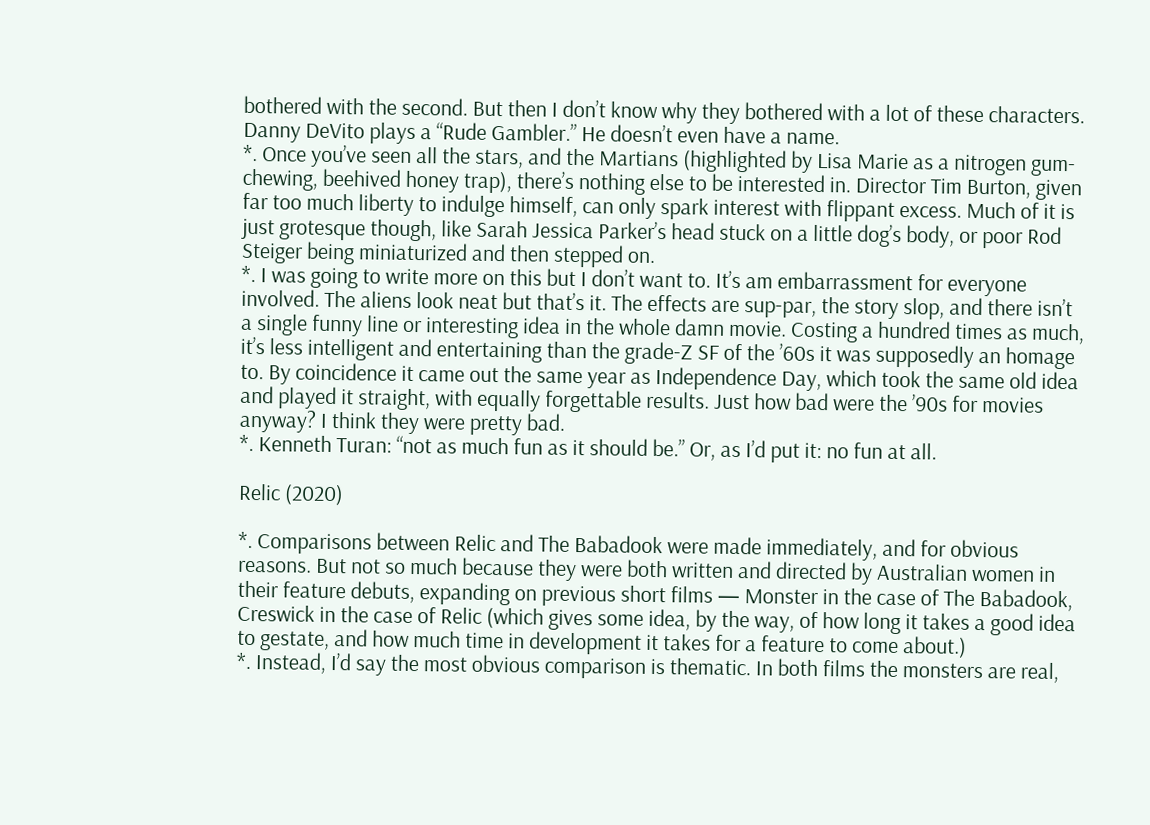bothered with the second. But then I don’t know why they bothered with a lot of these characters. Danny DeVito plays a “Rude Gambler.” He doesn’t even have a name.
*. Once you’ve seen all the stars, and the Martians (highlighted by Lisa Marie as a nitrogen gum-chewing, beehived honey trap), there’s nothing else to be interested in. Director Tim Burton, given far too much liberty to indulge himself, can only spark interest with flippant excess. Much of it is just grotesque though, like Sarah Jessica Parker’s head stuck on a little dog’s body, or poor Rod Steiger being miniaturized and then stepped on.
*. I was going to write more on this but I don’t want to. It’s am embarrassment for everyone involved. The aliens look neat but that’s it. The effects are sup-par, the story slop, and there isn’t a single funny line or interesting idea in the whole damn movie. Costing a hundred times as much, it’s less intelligent and entertaining than the grade-Z SF of the ’60s it was supposedly an homage to. By coincidence it came out the same year as Independence Day, which took the same old idea and played it straight, with equally forgettable results. Just how bad were the ’90s for movies anyway? I think they were pretty bad.
*. Kenneth Turan: “not as much fun as it should be.” Or, as I’d put it: no fun at all.

Relic (2020)

*. Comparisons between Relic and The Babadook were made immediately, and for obvious reasons. But not so much because they were both written and directed by Australian women in their feature debuts, expanding on previous short films — Monster in the case of The Babadook, Creswick in the case of Relic (which gives some idea, by the way, of how long it takes a good idea to gestate, and how much time in development it takes for a feature to come about.)
*. Instead, I’d say the most obvious comparison is thematic. In both films the monsters are real,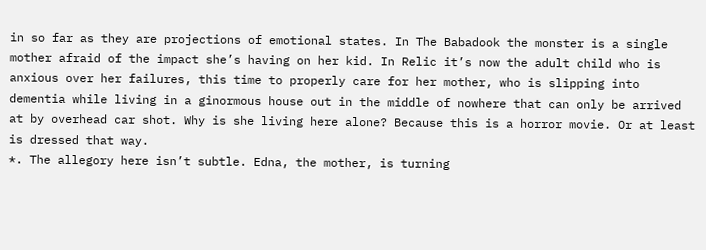in so far as they are projections of emotional states. In The Babadook the monster is a single mother afraid of the impact she’s having on her kid. In Relic it’s now the adult child who is anxious over her failures, this time to properly care for her mother, who is slipping into dementia while living in a ginormous house out in the middle of nowhere that can only be arrived at by overhead car shot. Why is she living here alone? Because this is a horror movie. Or at least is dressed that way.
*. The allegory here isn’t subtle. Edna, the mother, is turning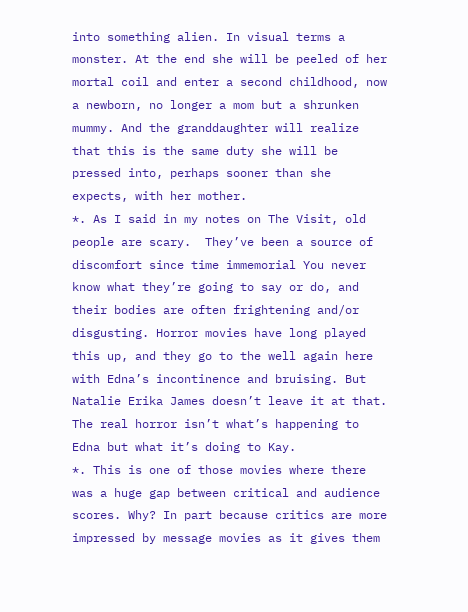into something alien. In visual terms a monster. At the end she will be peeled of her mortal coil and enter a second childhood, now a newborn, no longer a mom but a shrunken mummy. And the granddaughter will realize that this is the same duty she will be pressed into, perhaps sooner than she expects, with her mother.
*. As I said in my notes on The Visit, old people are scary.  They’ve been a source of discomfort since time immemorial You never know what they’re going to say or do, and their bodies are often frightening and/or disgusting. Horror movies have long played this up, and they go to the well again here with Edna’s incontinence and bruising. But Natalie Erika James doesn’t leave it at that. The real horror isn’t what’s happening to Edna but what it’s doing to Kay.
*. This is one of those movies where there was a huge gap between critical and audience scores. Why? In part because critics are more impressed by message movies as it gives them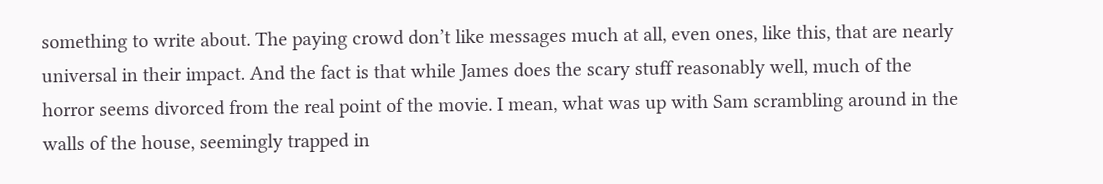something to write about. The paying crowd don’t like messages much at all, even ones, like this, that are nearly universal in their impact. And the fact is that while James does the scary stuff reasonably well, much of the horror seems divorced from the real point of the movie. I mean, what was up with Sam scrambling around in the walls of the house, seemingly trapped in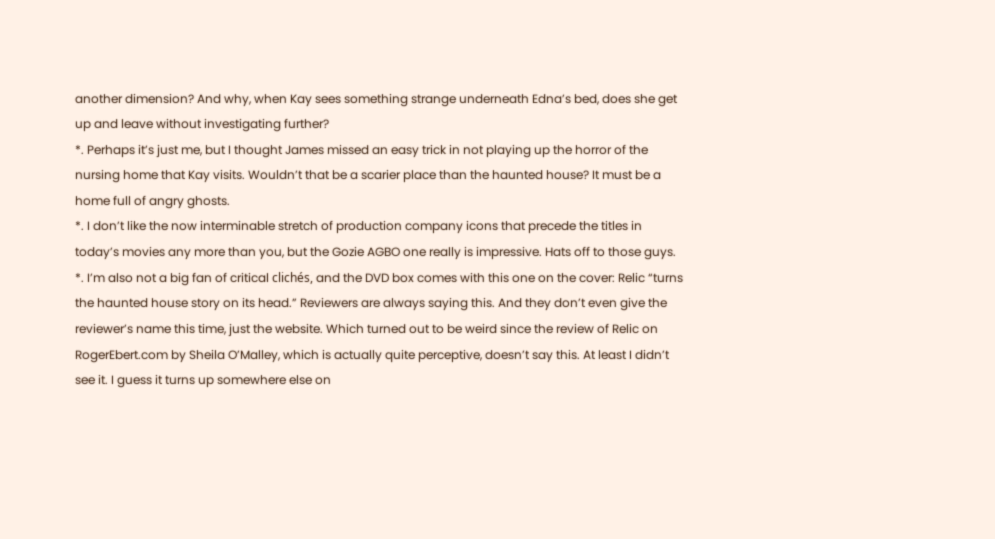another dimension? And why, when Kay sees something strange underneath Edna’s bed, does she get up and leave without investigating further?
*. Perhaps it’s just me, but I thought James missed an easy trick in not playing up the horror of the nursing home that Kay visits. Wouldn’t that be a scarier place than the haunted house? It must be a home full of angry ghosts.
*. I don’t like the now interminable stretch of production company icons that precede the titles in today’s movies any more than you, but the Gozie AGBO one really is impressive. Hats off to those guys.
*. I’m also not a big fan of critical clichés, and the DVD box comes with this one on the cover: Relic “turns the haunted house story on its head.” Reviewers are always saying this. And they don’t even give the reviewer’s name this time, just the website. Which turned out to be weird since the review of Relic on RogerEbert.com by Sheila O’Malley, which is actually quite perceptive, doesn’t say this. At least I didn’t see it. I guess it turns up somewhere else on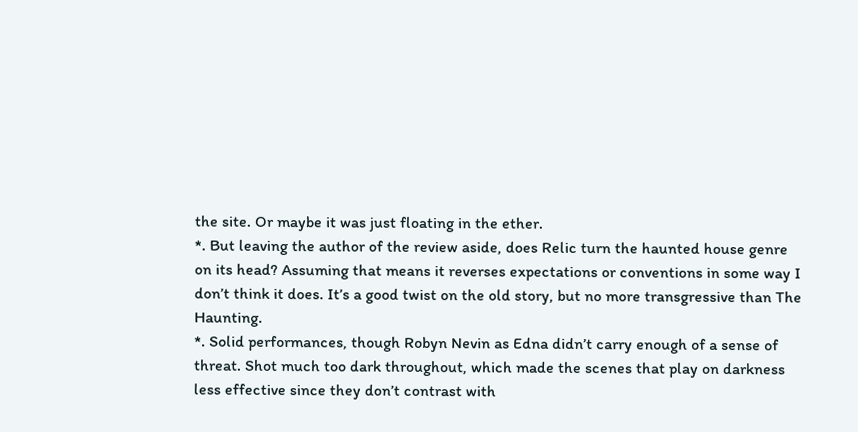the site. Or maybe it was just floating in the ether.
*. But leaving the author of the review aside, does Relic turn the haunted house genre on its head? Assuming that means it reverses expectations or conventions in some way I don’t think it does. It’s a good twist on the old story, but no more transgressive than The Haunting.
*. Solid performances, though Robyn Nevin as Edna didn’t carry enough of a sense of threat. Shot much too dark throughout, which made the scenes that play on darkness less effective since they don’t contrast with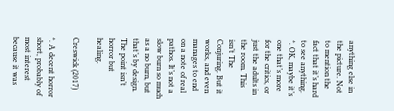anything else in the picture. Not to mention the fact that it’s hard to see anything.
*. OK, maybe it’s one that’s more for the critics, or just the adults in the room. This isn’t The Conjuring. But it works, and even manages to end on a note of real pathos. It’s not a slow burn so much as a no burn, but that’s by design. The point isn’t horror but healing.

Creswick (2017)

*. A decent horror short, probably of most interest because it was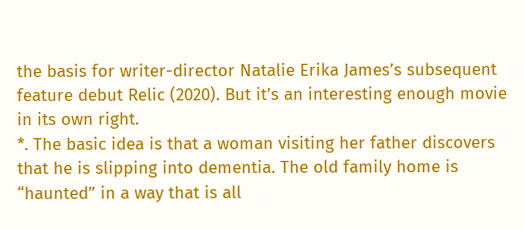the basis for writer-director Natalie Erika James’s subsequent feature debut Relic (2020). But it’s an interesting enough movie in its own right.
*. The basic idea is that a woman visiting her father discovers that he is slipping into dementia. The old family home is “haunted” in a way that is all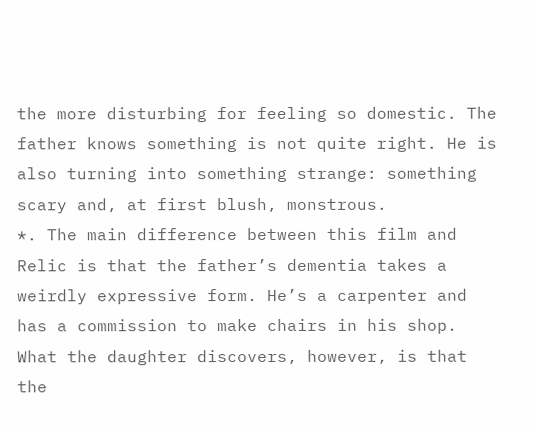the more disturbing for feeling so domestic. The father knows something is not quite right. He is also turning into something strange: something scary and, at first blush, monstrous.
*. The main difference between this film and Relic is that the father’s dementia takes a weirdly expressive form. He’s a carpenter and has a commission to make chairs in his shop. What the daughter discovers, however, is that the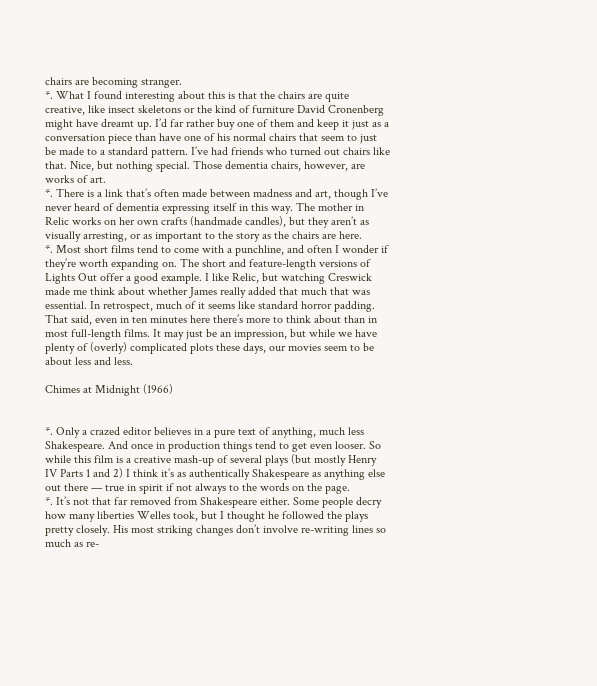chairs are becoming stranger.
*. What I found interesting about this is that the chairs are quite creative, like insect skeletons or the kind of furniture David Cronenberg might have dreamt up. I’d far rather buy one of them and keep it just as a conversation piece than have one of his normal chairs that seem to just be made to a standard pattern. I’ve had friends who turned out chairs like that. Nice, but nothing special. Those dementia chairs, however, are works of art.
*. There is a link that’s often made between madness and art, though I’ve never heard of dementia expressing itself in this way. The mother in Relic works on her own crafts (handmade candles), but they aren’t as visually arresting, or as important to the story as the chairs are here.
*. Most short films tend to come with a punchline, and often I wonder if they’re worth expanding on. The short and feature-length versions of Lights Out offer a good example. I like Relic, but watching Creswick made me think about whether James really added that much that was essential. In retrospect, much of it seems like standard horror padding. That said, even in ten minutes here there’s more to think about than in most full-length films. It may just be an impression, but while we have plenty of (overly) complicated plots these days, our movies seem to be about less and less.

Chimes at Midnight (1966)


*. Only a crazed editor believes in a pure text of anything, much less Shakespeare. And once in production things tend to get even looser. So while this film is a creative mash-up of several plays (but mostly Henry IV Parts 1 and 2) I think it’s as authentically Shakespeare as anything else out there — true in spirit if not always to the words on the page.
*. It’s not that far removed from Shakespeare either. Some people decry how many liberties Welles took, but I thought he followed the plays pretty closely. His most striking changes don’t involve re-writing lines so much as re-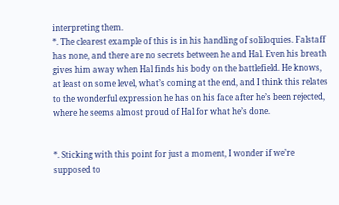interpreting them.
*. The clearest example of this is in his handling of soliloquies. Falstaff has none, and there are no secrets between he and Hal. Even his breath gives him away when Hal finds his body on the battlefield. He knows, at least on some level, what’s coming at the end, and I think this relates to the wonderful expression he has on his face after he’s been rejected, where he seems almost proud of Hal for what he’s done.


*. Sticking with this point for just a moment, I wonder if we’re supposed to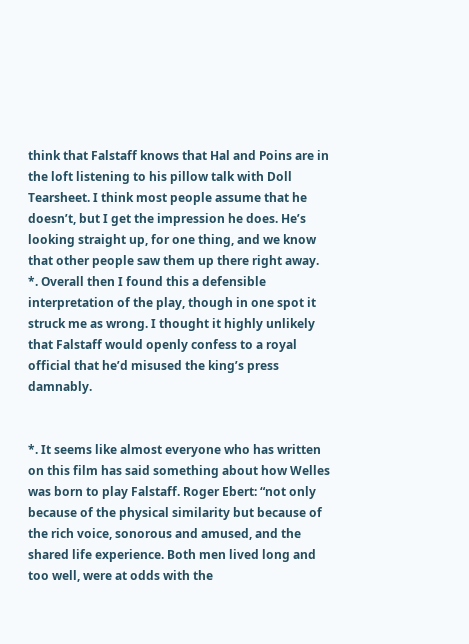think that Falstaff knows that Hal and Poins are in the loft listening to his pillow talk with Doll Tearsheet. I think most people assume that he doesn’t, but I get the impression he does. He’s looking straight up, for one thing, and we know that other people saw them up there right away.
*. Overall then I found this a defensible interpretation of the play, though in one spot it struck me as wrong. I thought it highly unlikely that Falstaff would openly confess to a royal official that he’d misused the king’s press damnably.


*. It seems like almost everyone who has written on this film has said something about how Welles was born to play Falstaff. Roger Ebert: “not only because of the physical similarity but because of the rich voice, sonorous and amused, and the shared life experience. Both men lived long and too well, were at odds with the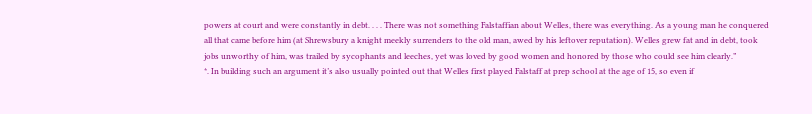powers at court and were constantly in debt. . . . There was not something Falstaffian about Welles, there was everything. As a young man he conquered all that came before him (at Shrewsbury a knight meekly surrenders to the old man, awed by his leftover reputation). Welles grew fat and in debt, took jobs unworthy of him, was trailed by sycophants and leeches, yet was loved by good women and honored by those who could see him clearly.”
*. In building such an argument it’s also usually pointed out that Welles first played Falstaff at prep school at the age of 15, so even if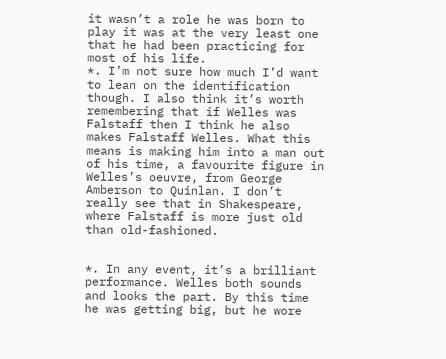it wasn’t a role he was born to play it was at the very least one that he had been practicing for most of his life.
*. I’m not sure how much I’d want to lean on the identification though. I also think it’s worth remembering that if Welles was Falstaff then I think he also makes Falstaff Welles. What this means is making him into a man out of his time, a favourite figure in Welles’s oeuvre, from George Amberson to Quinlan. I don’t really see that in Shakespeare, where Falstaff is more just old than old-fashioned.


*. In any event, it’s a brilliant performance. Welles both sounds and looks the part. By this time he was getting big, but he wore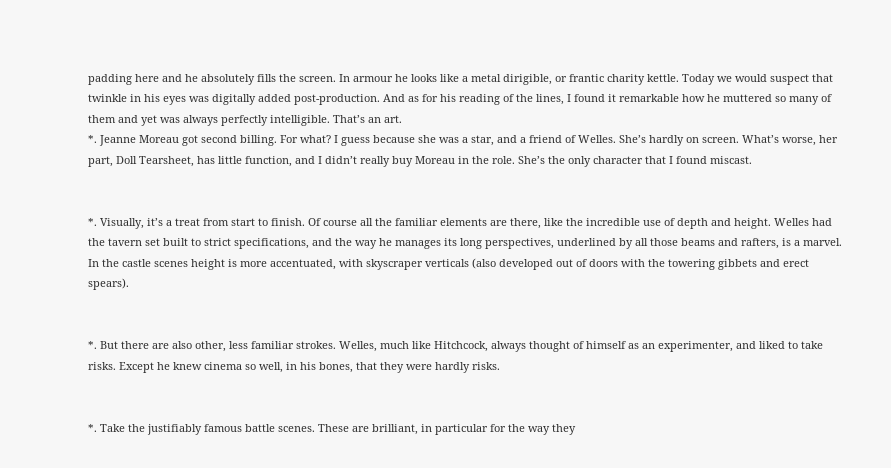padding here and he absolutely fills the screen. In armour he looks like a metal dirigible, or frantic charity kettle. Today we would suspect that twinkle in his eyes was digitally added post-production. And as for his reading of the lines, I found it remarkable how he muttered so many of them and yet was always perfectly intelligible. That’s an art.
*. Jeanne Moreau got second billing. For what? I guess because she was a star, and a friend of Welles. She’s hardly on screen. What’s worse, her part, Doll Tearsheet, has little function, and I didn’t really buy Moreau in the role. She’s the only character that I found miscast.


*. Visually, it’s a treat from start to finish. Of course all the familiar elements are there, like the incredible use of depth and height. Welles had the tavern set built to strict specifications, and the way he manages its long perspectives, underlined by all those beams and rafters, is a marvel. In the castle scenes height is more accentuated, with skyscraper verticals (also developed out of doors with the towering gibbets and erect spears).


*. But there are also other, less familiar strokes. Welles, much like Hitchcock, always thought of himself as an experimenter, and liked to take risks. Except he knew cinema so well, in his bones, that they were hardly risks.


*. Take the justifiably famous battle scenes. These are brilliant, in particular for the way they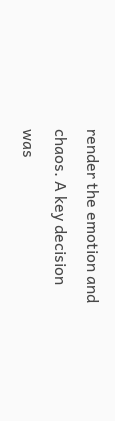render the emotion and chaos. A key decision was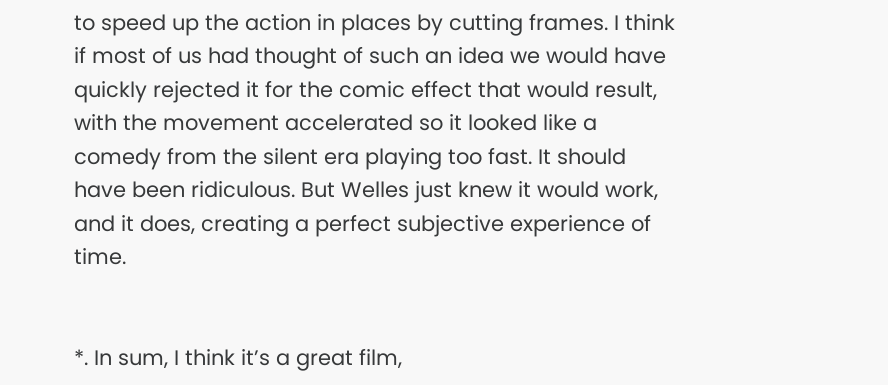to speed up the action in places by cutting frames. I think if most of us had thought of such an idea we would have quickly rejected it for the comic effect that would result, with the movement accelerated so it looked like a comedy from the silent era playing too fast. It should have been ridiculous. But Welles just knew it would work, and it does, creating a perfect subjective experience of time.


*. In sum, I think it’s a great film,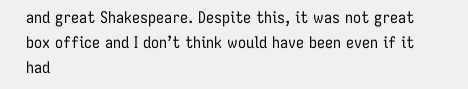and great Shakespeare. Despite this, it was not great box office and I don’t think would have been even if it had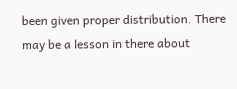been given proper distribution. There may be a lesson in there about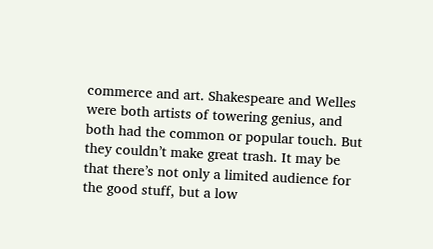commerce and art. Shakespeare and Welles were both artists of towering genius, and both had the common or popular touch. But they couldn’t make great trash. It may be that there’s not only a limited audience for the good stuff, but a low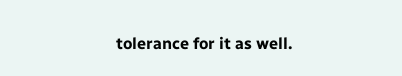tolerance for it as well.